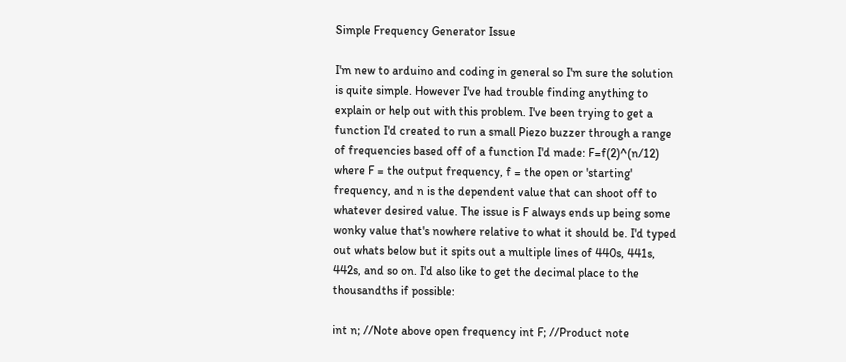Simple Frequency Generator Issue

I'm new to arduino and coding in general so I'm sure the solution is quite simple. However I've had trouble finding anything to explain or help out with this problem. I've been trying to get a function I'd created to run a small Piezo buzzer through a range of frequencies based off of a function I'd made: F=f(2)^(n/12) where F = the output frequency, f = the open or 'starting' frequency, and n is the dependent value that can shoot off to whatever desired value. The issue is F always ends up being some wonky value that's nowhere relative to what it should be. I'd typed out whats below but it spits out a multiple lines of 440s, 441s, 442s, and so on. I'd also like to get the decimal place to the thousandths if possible:

int n; //Note above open frequency int F; //Product note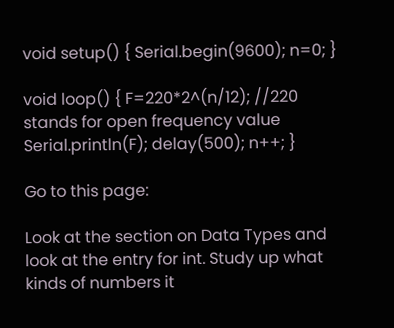void setup() { Serial.begin(9600); n=0; }

void loop() { F=220*2^(n/12); //220 stands for open frequency value Serial.println(F); delay(500); n++; }

Go to this page:

Look at the section on Data Types and look at the entry for int. Study up what kinds of numbers it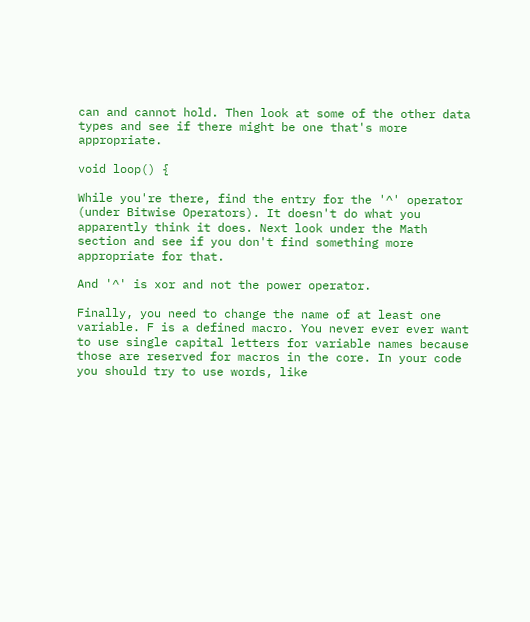can and cannot hold. Then look at some of the other data types and see if there might be one that's more appropriate.

void loop() {

While you're there, find the entry for the '^' operator (under Bitwise Operators). It doesn't do what you apparently think it does. Next look under the Math section and see if you don't find something more appropriate for that.

And '^' is xor and not the power operator.

Finally, you need to change the name of at least one variable. F is a defined macro. You never ever ever want to use single capital letters for variable names because those are reserved for macros in the core. In your code you should try to use words, like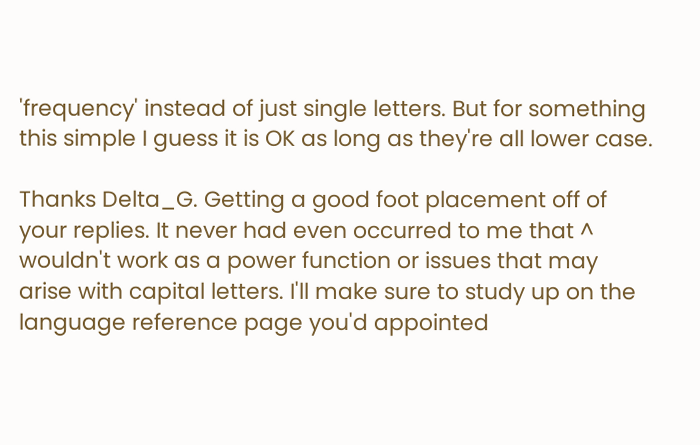'frequency' instead of just single letters. But for something this simple I guess it is OK as long as they're all lower case.

Thanks Delta_G. Getting a good foot placement off of your replies. It never had even occurred to me that ^ wouldn't work as a power function or issues that may arise with capital letters. I'll make sure to study up on the language reference page you'd appointed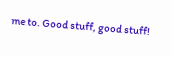me to. Good stuff, good stuff!